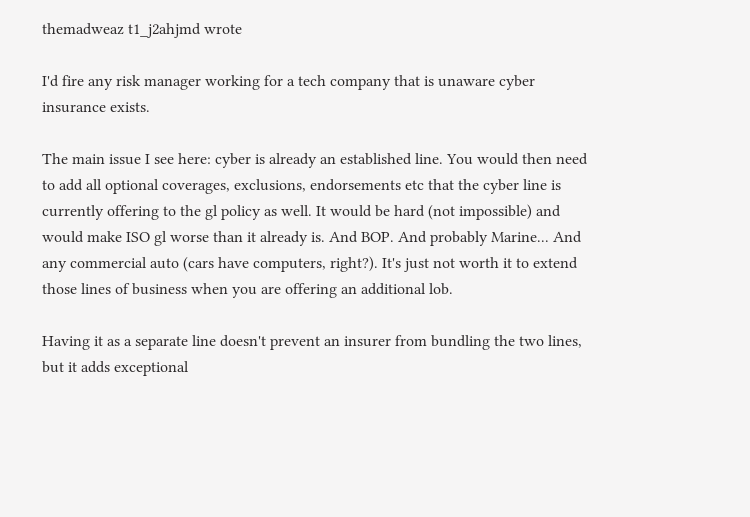themadweaz t1_j2ahjmd wrote

I'd fire any risk manager working for a tech company that is unaware cyber insurance exists.

The main issue I see here: cyber is already an established line. You would then need to add all optional coverages, exclusions, endorsements etc that the cyber line is currently offering to the gl policy as well. It would be hard (not impossible) and would make ISO gl worse than it already is. And BOP. And probably Marine... And any commercial auto (cars have computers, right?). It's just not worth it to extend those lines of business when you are offering an additional lob.

Having it as a separate line doesn't prevent an insurer from bundling the two lines, but it adds exceptional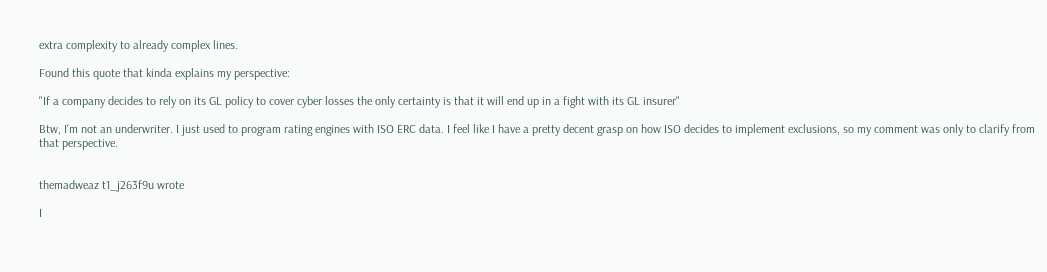extra complexity to already complex lines.

Found this quote that kinda explains my perspective:

"If a company decides to rely on its GL policy to cover cyber losses the only certainty is that it will end up in a fight with its GL insurer"

Btw, I'm not an underwriter. I just used to program rating engines with ISO ERC data. I feel like I have a pretty decent grasp on how ISO decides to implement exclusions, so my comment was only to clarify from that perspective.


themadweaz t1_j263f9u wrote

I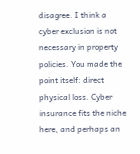disagree. I think a cyber exclusion is not necessary in property policies. You made the point itself: direct physical loss. Cyber insurance fits the niche here, and perhaps an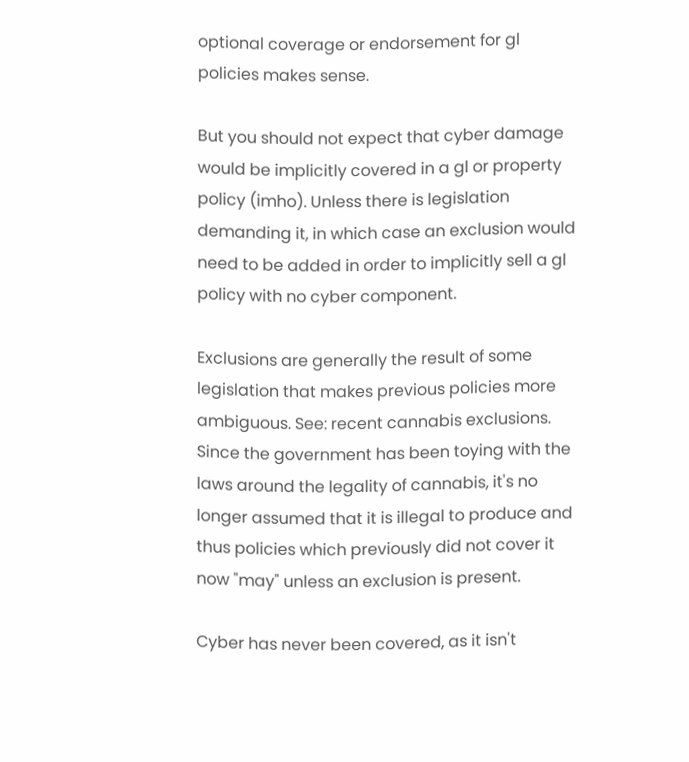optional coverage or endorsement for gl policies makes sense.

But you should not expect that cyber damage would be implicitly covered in a gl or property policy (imho). Unless there is legislation demanding it, in which case an exclusion would need to be added in order to implicitly sell a gl policy with no cyber component.

Exclusions are generally the result of some legislation that makes previous policies more ambiguous. See: recent cannabis exclusions. Since the government has been toying with the laws around the legality of cannabis, it's no longer assumed that it is illegal to produce and thus policies which previously did not cover it now "may" unless an exclusion is present.

Cyber has never been covered, as it isn't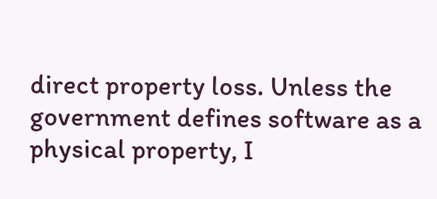direct property loss. Unless the government defines software as a physical property, I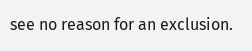see no reason for an exclusion.